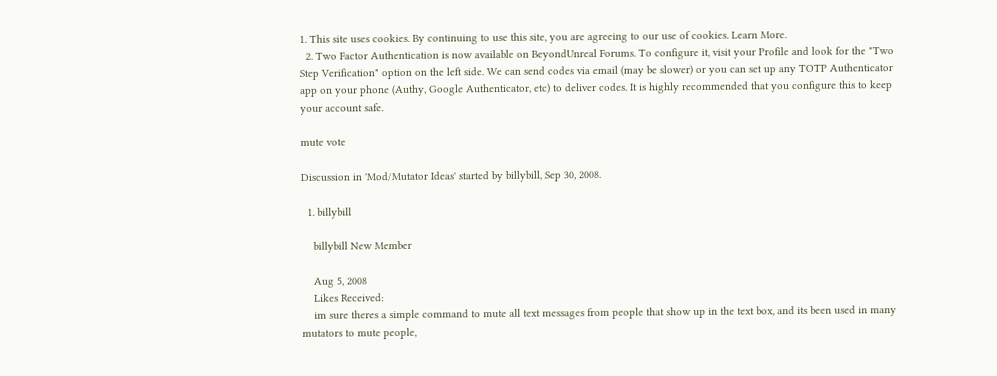1. This site uses cookies. By continuing to use this site, you are agreeing to our use of cookies. Learn More.
  2. Two Factor Authentication is now available on BeyondUnreal Forums. To configure it, visit your Profile and look for the "Two Step Verification" option on the left side. We can send codes via email (may be slower) or you can set up any TOTP Authenticator app on your phone (Authy, Google Authenticator, etc) to deliver codes. It is highly recommended that you configure this to keep your account safe.

mute vote

Discussion in 'Mod/Mutator Ideas' started by billybill, Sep 30, 2008.

  1. billybill

    billybill New Member

    Aug 5, 2008
    Likes Received:
    im sure theres a simple command to mute all text messages from people that show up in the text box, and its been used in many mutators to mute people,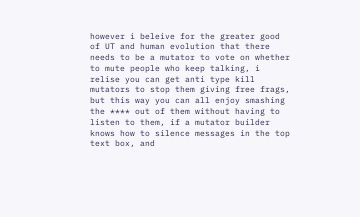however i beleive for the greater good of UT and human evolution that there needs to be a mutator to vote on whether to mute people who keep talking, i relise you can get anti type kill mutators to stop them giving free frags, but this way you can all enjoy smashing the **** out of them without having to listen to them, if a mutator builder knows how to silence messages in the top text box, and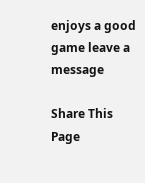enjoys a good game leave a message

Share This Page